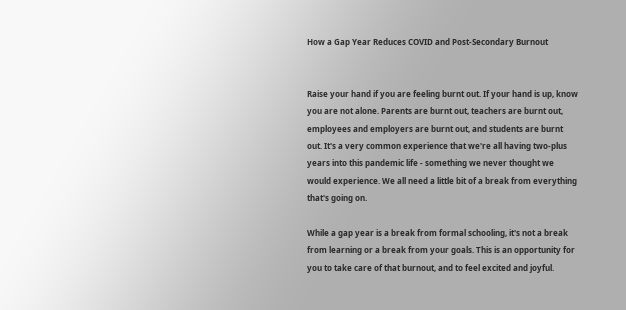How a Gap Year Reduces COVID and Post-Secondary Burnout


Raise your hand if you are feeling burnt out. If your hand is up, know you are not alone. Parents are burnt out, teachers are burnt out, employees and employers are burnt out, and students are burnt out. It's a very common experience that we're all having two-plus years into this pandemic life - something we never thought we would experience. We all need a little bit of a break from everything that's going on.

While a gap year is a break from formal schooling, it's not a break from learning or a break from your goals. This is an opportunity for you to take care of that burnout, and to feel excited and joyful.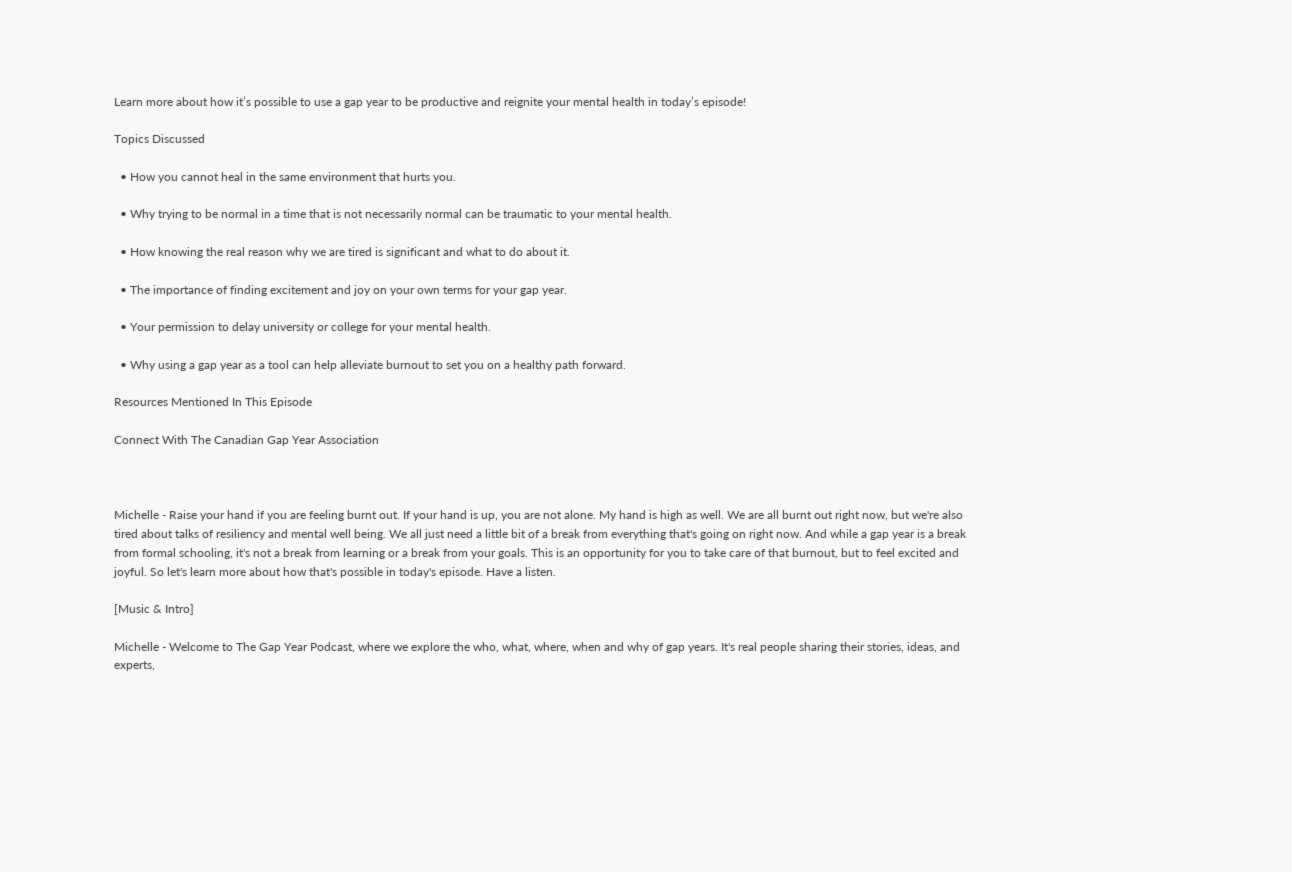Learn more about how it’s possible to use a gap year to be productive and reignite your mental health in today’s episode!

Topics Discussed

  • How you cannot heal in the same environment that hurts you.

  • Why trying to be normal in a time that is not necessarily normal can be traumatic to your mental health.

  • How knowing the real reason why we are tired is significant and what to do about it.

  • The importance of finding excitement and joy on your own terms for your gap year.

  • Your permission to delay university or college for your mental health.

  • Why using a gap year as a tool can help alleviate burnout to set you on a healthy path forward.

Resources Mentioned In This Episode

Connect With The Canadian Gap Year Association



Michelle - Raise your hand if you are feeling burnt out. If your hand is up, you are not alone. My hand is high as well. We are all burnt out right now, but we're also tired about talks of resiliency and mental well being. We all just need a little bit of a break from everything that's going on right now. And while a gap year is a break from formal schooling, it's not a break from learning or a break from your goals. This is an opportunity for you to take care of that burnout, but to feel excited and joyful. So let's learn more about how that's possible in today's episode. Have a listen.

[Music & Intro]

Michelle - Welcome to The Gap Year Podcast, where we explore the who, what, where, when and why of gap years. It's real people sharing their stories, ideas, and experts,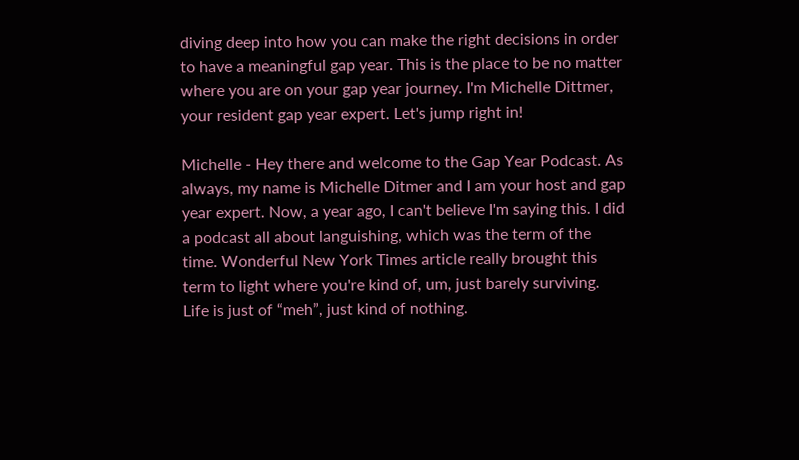diving deep into how you can make the right decisions in order to have a meaningful gap year. This is the place to be no matter where you are on your gap year journey. I'm Michelle Dittmer, your resident gap year expert. Let's jump right in!

Michelle - Hey there and welcome to the Gap Year Podcast. As always, my name is Michelle Ditmer and I am your host and gap year expert. Now, a year ago, I can't believe I'm saying this. I did a podcast all about languishing, which was the term of the time. Wonderful New York Times article really brought this term to light where you're kind of, um, just barely surviving. Life is just of “meh”, just kind of nothing.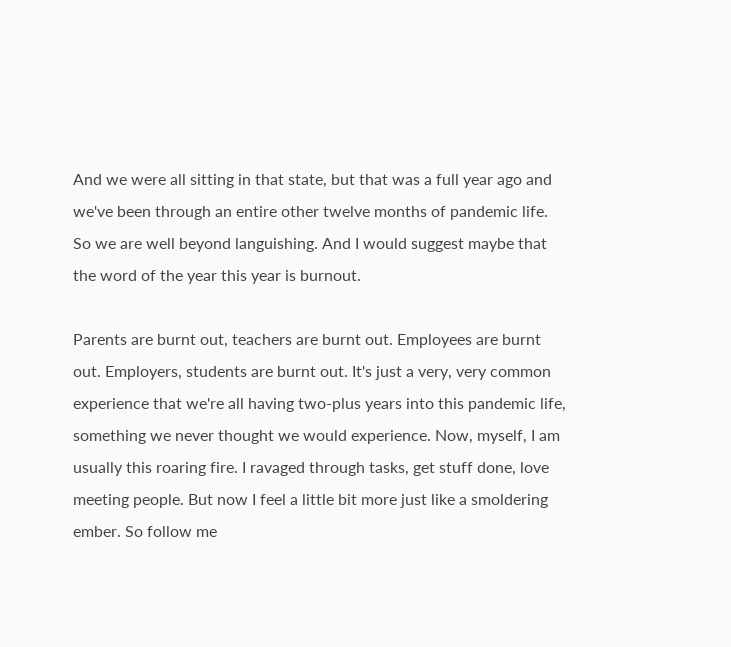And we were all sitting in that state, but that was a full year ago and we've been through an entire other twelve months of pandemic life. So we are well beyond languishing. And I would suggest maybe that the word of the year this year is burnout.

Parents are burnt out, teachers are burnt out. Employees are burnt out. Employers, students are burnt out. It's just a very, very common experience that we're all having two-plus years into this pandemic life, something we never thought we would experience. Now, myself, I am usually this roaring fire. I ravaged through tasks, get stuff done, love meeting people. But now I feel a little bit more just like a smoldering ember. So follow me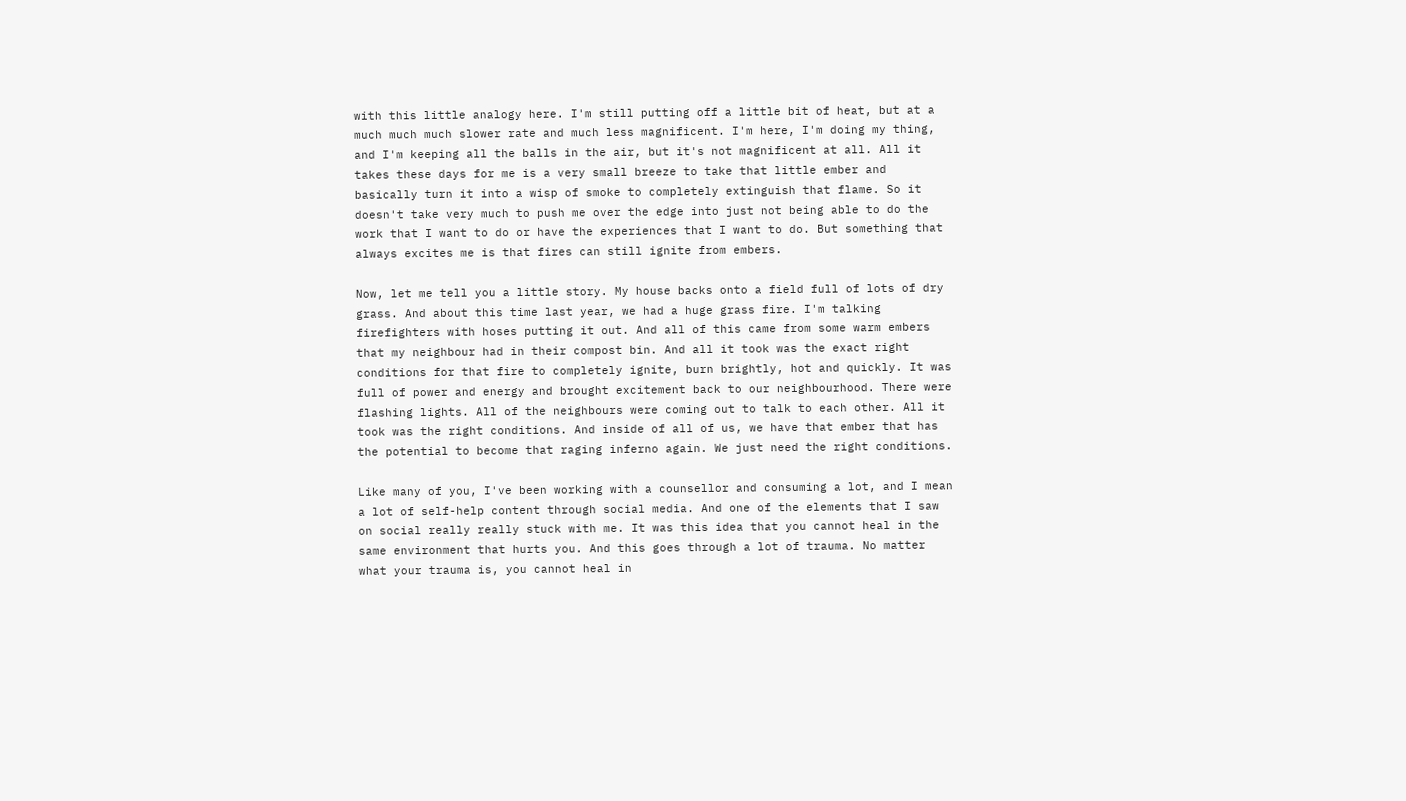with this little analogy here. I'm still putting off a little bit of heat, but at a much much much slower rate and much less magnificent. I'm here, I'm doing my thing, and I'm keeping all the balls in the air, but it's not magnificent at all. All it takes these days for me is a very small breeze to take that little ember and basically turn it into a wisp of smoke to completely extinguish that flame. So it doesn't take very much to push me over the edge into just not being able to do the work that I want to do or have the experiences that I want to do. But something that always excites me is that fires can still ignite from embers.

Now, let me tell you a little story. My house backs onto a field full of lots of dry grass. And about this time last year, we had a huge grass fire. I'm talking firefighters with hoses putting it out. And all of this came from some warm embers that my neighbour had in their compost bin. And all it took was the exact right conditions for that fire to completely ignite, burn brightly, hot and quickly. It was full of power and energy and brought excitement back to our neighbourhood. There were flashing lights. All of the neighbours were coming out to talk to each other. All it took was the right conditions. And inside of all of us, we have that ember that has the potential to become that raging inferno again. We just need the right conditions.

Like many of you, I've been working with a counsellor and consuming a lot, and I mean a lot of self-help content through social media. And one of the elements that I saw on social really really stuck with me. It was this idea that you cannot heal in the same environment that hurts you. And this goes through a lot of trauma. No matter what your trauma is, you cannot heal in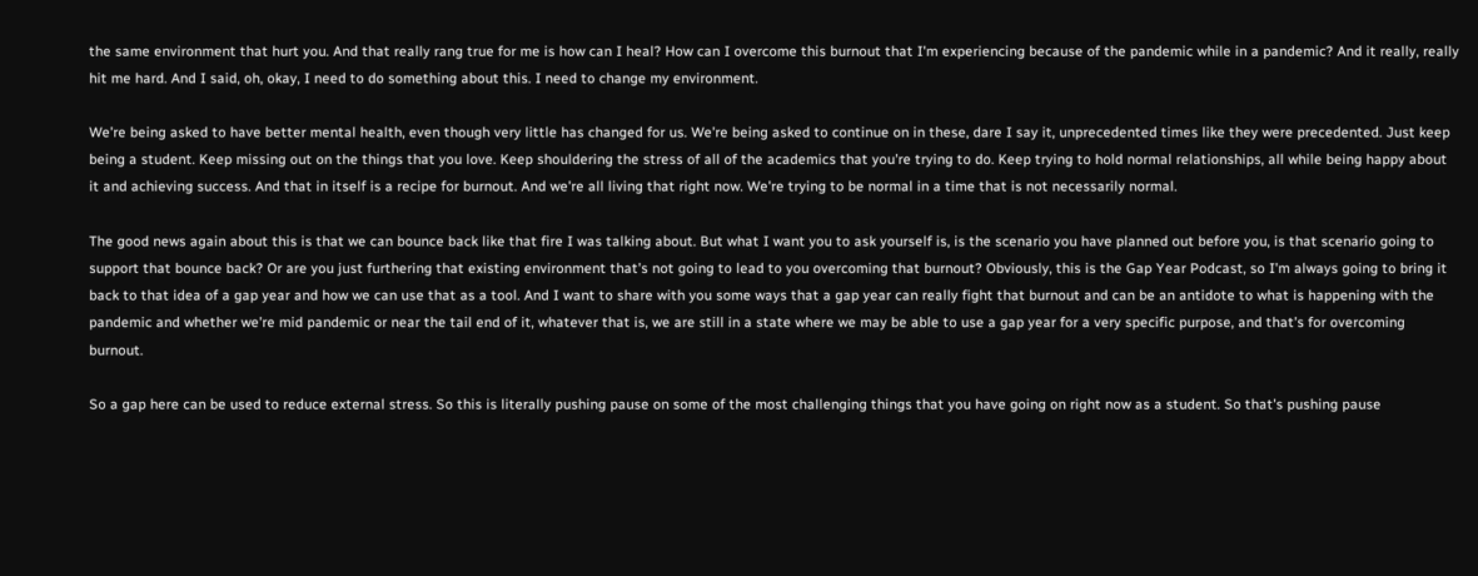the same environment that hurt you. And that really rang true for me is how can I heal? How can I overcome this burnout that I'm experiencing because of the pandemic while in a pandemic? And it really, really hit me hard. And I said, oh, okay, I need to do something about this. I need to change my environment.

We're being asked to have better mental health, even though very little has changed for us. We're being asked to continue on in these, dare I say it, unprecedented times like they were precedented. Just keep being a student. Keep missing out on the things that you love. Keep shouldering the stress of all of the academics that you're trying to do. Keep trying to hold normal relationships, all while being happy about it and achieving success. And that in itself is a recipe for burnout. And we're all living that right now. We're trying to be normal in a time that is not necessarily normal.

The good news again about this is that we can bounce back like that fire I was talking about. But what I want you to ask yourself is, is the scenario you have planned out before you, is that scenario going to support that bounce back? Or are you just furthering that existing environment that's not going to lead to you overcoming that burnout? Obviously, this is the Gap Year Podcast, so I'm always going to bring it back to that idea of a gap year and how we can use that as a tool. And I want to share with you some ways that a gap year can really fight that burnout and can be an antidote to what is happening with the pandemic and whether we're mid pandemic or near the tail end of it, whatever that is, we are still in a state where we may be able to use a gap year for a very specific purpose, and that's for overcoming burnout.

So a gap here can be used to reduce external stress. So this is literally pushing pause on some of the most challenging things that you have going on right now as a student. So that's pushing pause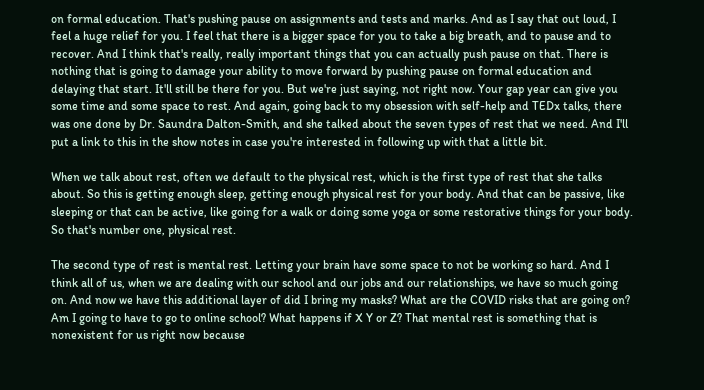on formal education. That's pushing pause on assignments and tests and marks. And as I say that out loud, I feel a huge relief for you. I feel that there is a bigger space for you to take a big breath, and to pause and to recover. And I think that's really, really important things that you can actually push pause on that. There is nothing that is going to damage your ability to move forward by pushing pause on formal education and delaying that start. It'll still be there for you. But we're just saying, not right now. Your gap year can give you some time and some space to rest. And again, going back to my obsession with self-help and TEDx talks, there was one done by Dr. Saundra Dalton-Smith, and she talked about the seven types of rest that we need. And I'll put a link to this in the show notes in case you're interested in following up with that a little bit.

When we talk about rest, often we default to the physical rest, which is the first type of rest that she talks about. So this is getting enough sleep, getting enough physical rest for your body. And that can be passive, like sleeping or that can be active, like going for a walk or doing some yoga or some restorative things for your body. So that's number one, physical rest.

The second type of rest is mental rest. Letting your brain have some space to not be working so hard. And I think all of us, when we are dealing with our school and our jobs and our relationships, we have so much going on. And now we have this additional layer of did I bring my masks? What are the COVID risks that are going on? Am I going to have to go to online school? What happens if X Y or Z? That mental rest is something that is nonexistent for us right now because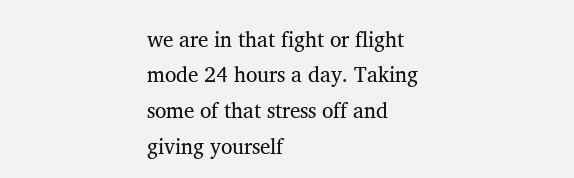we are in that fight or flight mode 24 hours a day. Taking some of that stress off and giving yourself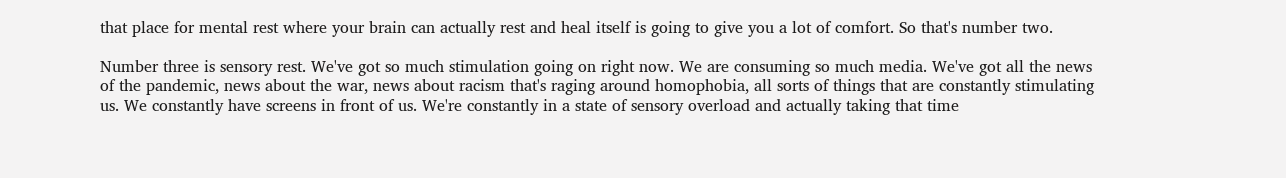that place for mental rest where your brain can actually rest and heal itself is going to give you a lot of comfort. So that's number two.

Number three is sensory rest. We've got so much stimulation going on right now. We are consuming so much media. We've got all the news of the pandemic, news about the war, news about racism that's raging around homophobia, all sorts of things that are constantly stimulating us. We constantly have screens in front of us. We're constantly in a state of sensory overload and actually taking that time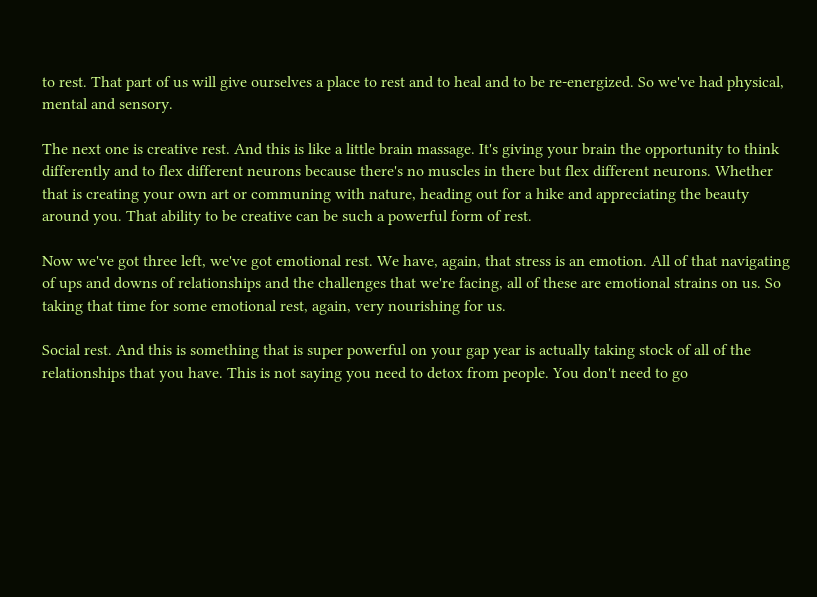to rest. That part of us will give ourselves a place to rest and to heal and to be re-energized. So we've had physical, mental and sensory.

The next one is creative rest. And this is like a little brain massage. It's giving your brain the opportunity to think differently and to flex different neurons because there's no muscles in there but flex different neurons. Whether that is creating your own art or communing with nature, heading out for a hike and appreciating the beauty around you. That ability to be creative can be such a powerful form of rest.

Now we've got three left, we've got emotional rest. We have, again, that stress is an emotion. All of that navigating of ups and downs of relationships and the challenges that we're facing, all of these are emotional strains on us. So taking that time for some emotional rest, again, very nourishing for us.

Social rest. And this is something that is super powerful on your gap year is actually taking stock of all of the relationships that you have. This is not saying you need to detox from people. You don't need to go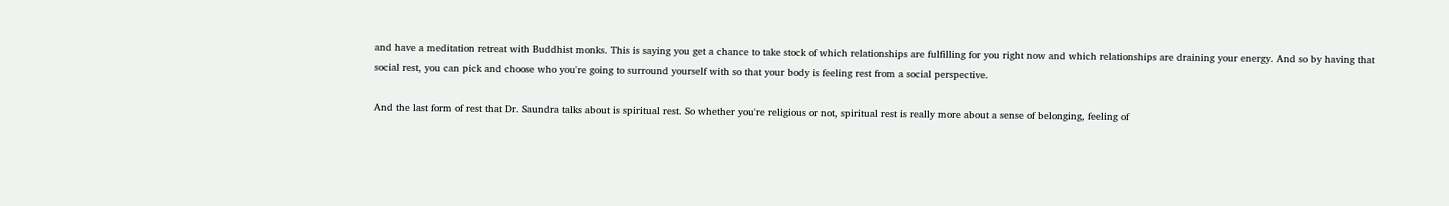and have a meditation retreat with Buddhist monks. This is saying you get a chance to take stock of which relationships are fulfilling for you right now and which relationships are draining your energy. And so by having that social rest, you can pick and choose who you're going to surround yourself with so that your body is feeling rest from a social perspective.

And the last form of rest that Dr. Saundra talks about is spiritual rest. So whether you're religious or not, spiritual rest is really more about a sense of belonging, feeling of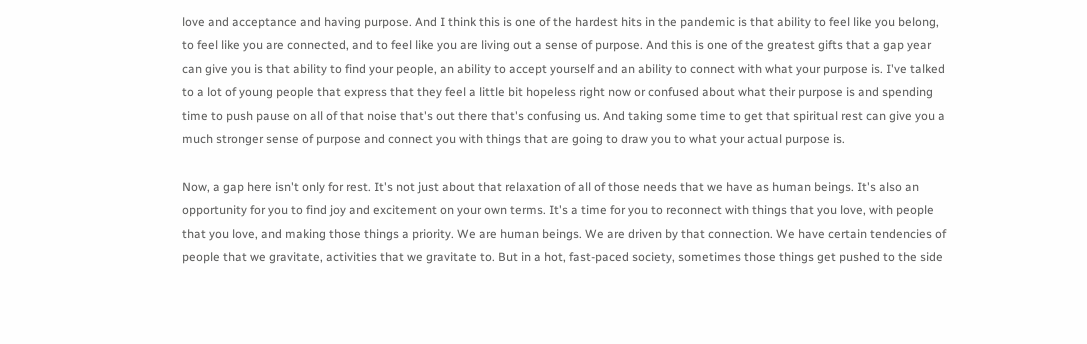love and acceptance and having purpose. And I think this is one of the hardest hits in the pandemic is that ability to feel like you belong, to feel like you are connected, and to feel like you are living out a sense of purpose. And this is one of the greatest gifts that a gap year can give you is that ability to find your people, an ability to accept yourself and an ability to connect with what your purpose is. I've talked to a lot of young people that express that they feel a little bit hopeless right now or confused about what their purpose is and spending time to push pause on all of that noise that's out there that's confusing us. And taking some time to get that spiritual rest can give you a much stronger sense of purpose and connect you with things that are going to draw you to what your actual purpose is.

Now, a gap here isn't only for rest. It's not just about that relaxation of all of those needs that we have as human beings. It's also an opportunity for you to find joy and excitement on your own terms. It's a time for you to reconnect with things that you love, with people that you love, and making those things a priority. We are human beings. We are driven by that connection. We have certain tendencies of people that we gravitate, activities that we gravitate to. But in a hot, fast-paced society, sometimes those things get pushed to the side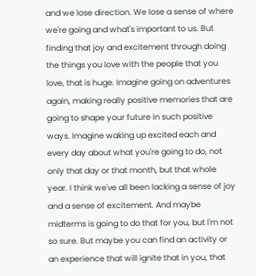and we lose direction. We lose a sense of where we're going and what's important to us. But finding that joy and excitement through doing the things you love with the people that you love, that is huge. Imagine going on adventures again, making really positive memories that are going to shape your future in such positive ways. Imagine waking up excited each and every day about what you're going to do, not only that day or that month, but that whole year. I think we've all been lacking a sense of joy and a sense of excitement. And maybe midterms is going to do that for you, but I'm not so sure. But maybe you can find an activity or an experience that will ignite that in you, that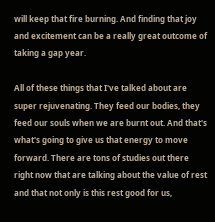will keep that fire burning. And finding that joy and excitement can be a really great outcome of taking a gap year.

All of these things that I've talked about are super rejuvenating. They feed our bodies, they feed our souls when we are burnt out. And that's what's going to give us that energy to move forward. There are tons of studies out there right now that are talking about the value of rest and that not only is this rest good for us,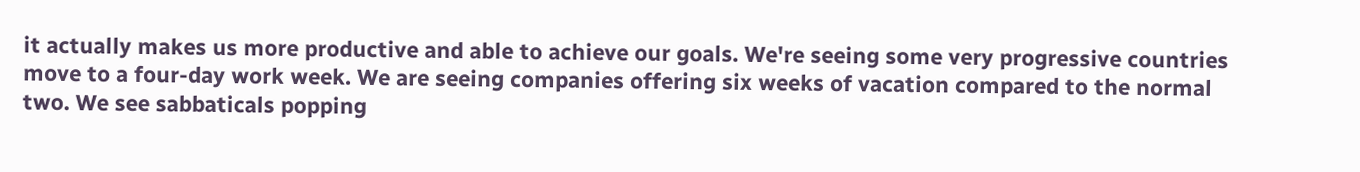it actually makes us more productive and able to achieve our goals. We're seeing some very progressive countries move to a four-day work week. We are seeing companies offering six weeks of vacation compared to the normal two. We see sabbaticals popping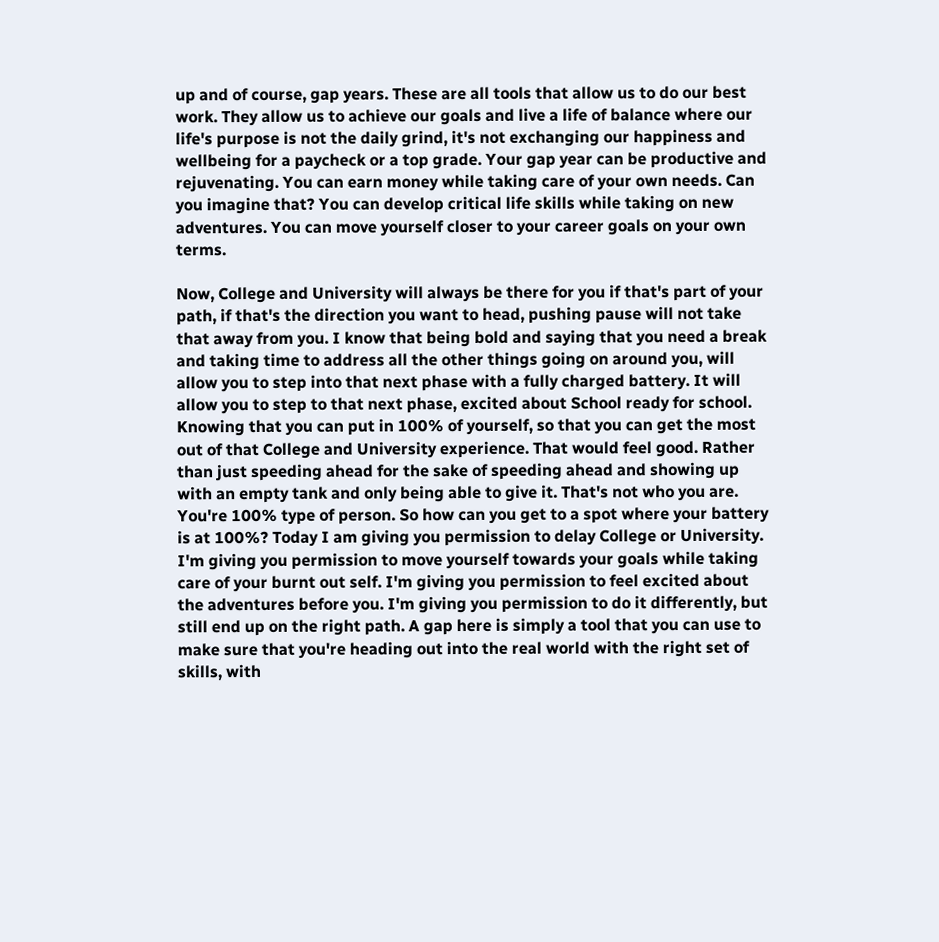up and of course, gap years. These are all tools that allow us to do our best work. They allow us to achieve our goals and live a life of balance where our life's purpose is not the daily grind, it's not exchanging our happiness and wellbeing for a paycheck or a top grade. Your gap year can be productive and rejuvenating. You can earn money while taking care of your own needs. Can you imagine that? You can develop critical life skills while taking on new adventures. You can move yourself closer to your career goals on your own terms.

Now, College and University will always be there for you if that's part of your path, if that's the direction you want to head, pushing pause will not take that away from you. I know that being bold and saying that you need a break and taking time to address all the other things going on around you, will allow you to step into that next phase with a fully charged battery. It will allow you to step to that next phase, excited about School ready for school. Knowing that you can put in 100% of yourself, so that you can get the most out of that College and University experience. That would feel good. Rather than just speeding ahead for the sake of speeding ahead and showing up with an empty tank and only being able to give it. That's not who you are. You're 100% type of person. So how can you get to a spot where your battery is at 100%? Today I am giving you permission to delay College or University. I'm giving you permission to move yourself towards your goals while taking care of your burnt out self. I'm giving you permission to feel excited about the adventures before you. I'm giving you permission to do it differently, but still end up on the right path. A gap here is simply a tool that you can use to make sure that you're heading out into the real world with the right set of skills, with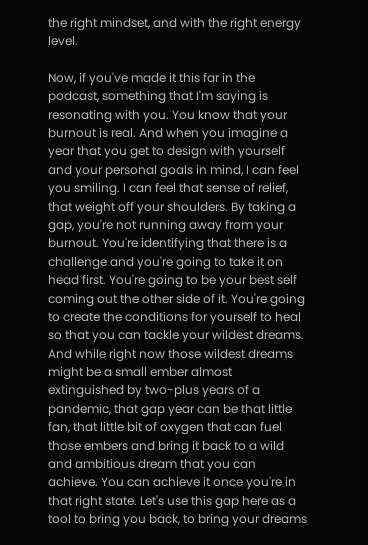the right mindset, and with the right energy level.

Now, if you've made it this far in the podcast, something that I'm saying is resonating with you. You know that your burnout is real. And when you imagine a year that you get to design with yourself and your personal goals in mind, I can feel you smiling. I can feel that sense of relief, that weight off your shoulders. By taking a gap, you're not running away from your burnout. You're identifying that there is a challenge and you're going to take it on head first. You're going to be your best self coming out the other side of it. You're going to create the conditions for yourself to heal so that you can tackle your wildest dreams. And while right now those wildest dreams might be a small ember almost extinguished by two-plus years of a pandemic, that gap year can be that little fan, that little bit of oxygen that can fuel those embers and bring it back to a wild and ambitious dream that you can achieve. You can achieve it once you're in that right state. Let's use this gap here as a tool to bring you back, to bring your dreams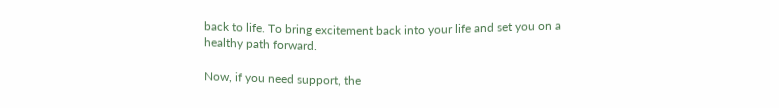back to life. To bring excitement back into your life and set you on a healthy path forward.

Now, if you need support, the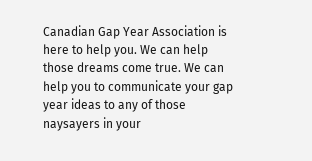Canadian Gap Year Association is here to help you. We can help those dreams come true. We can help you to communicate your gap year ideas to any of those naysayers in your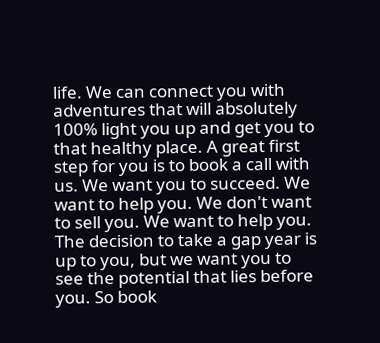life. We can connect you with adventures that will absolutely 100% light you up and get you to that healthy place. A great first step for you is to book a call with us. We want you to succeed. We want to help you. We don't want to sell you. We want to help you. The decision to take a gap year is up to you, but we want you to see the potential that lies before you. So book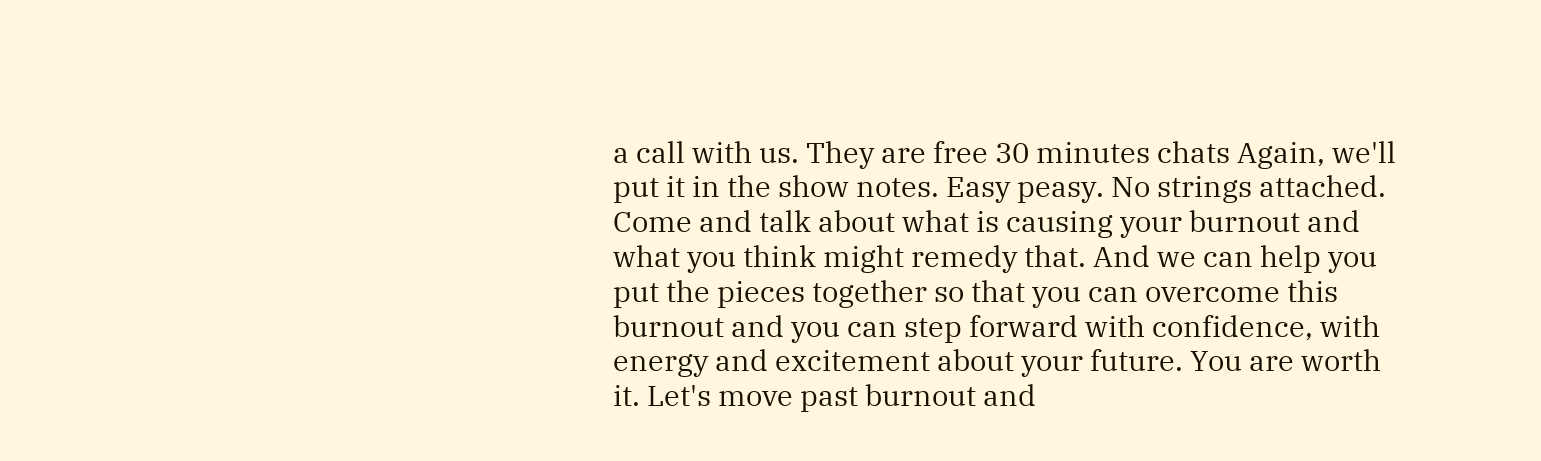a call with us. They are free 30 minutes chats Again, we'll put it in the show notes. Easy peasy. No strings attached. Come and talk about what is causing your burnout and what you think might remedy that. And we can help you put the pieces together so that you can overcome this burnout and you can step forward with confidence, with energy and excitement about your future. You are worth it. Let's move past burnout and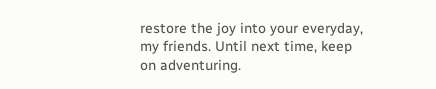restore the joy into your everyday, my friends. Until next time, keep on adventuring.